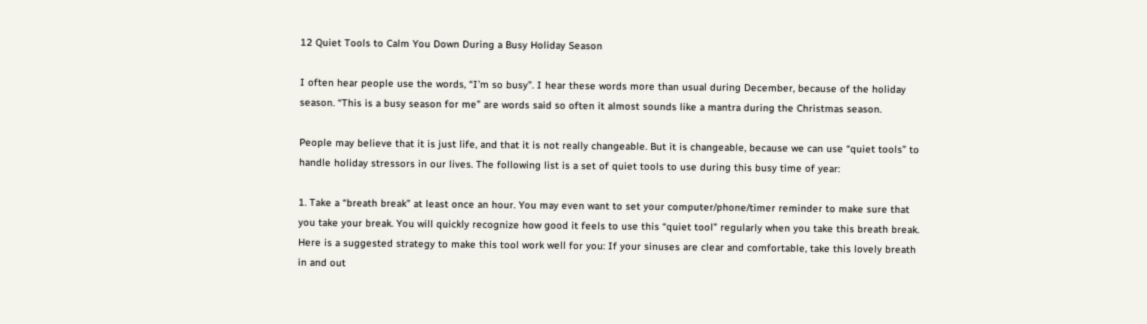12 Quiet Tools to Calm You Down During a Busy Holiday Season

I often hear people use the words, “I’m so busy”. I hear these words more than usual during December, because of the holiday season. “This is a busy season for me” are words said so often it almost sounds like a mantra during the Christmas season.

People may believe that it is just life, and that it is not really changeable. But it is changeable, because we can use “quiet tools” to handle holiday stressors in our lives. The following list is a set of quiet tools to use during this busy time of year:

1. Take a “breath break” at least once an hour. You may even want to set your computer/phone/timer reminder to make sure that you take your break. You will quickly recognize how good it feels to use this “quiet tool” regularly when you take this breath break. Here is a suggested strategy to make this tool work well for you: If your sinuses are clear and comfortable, take this lovely breath in and out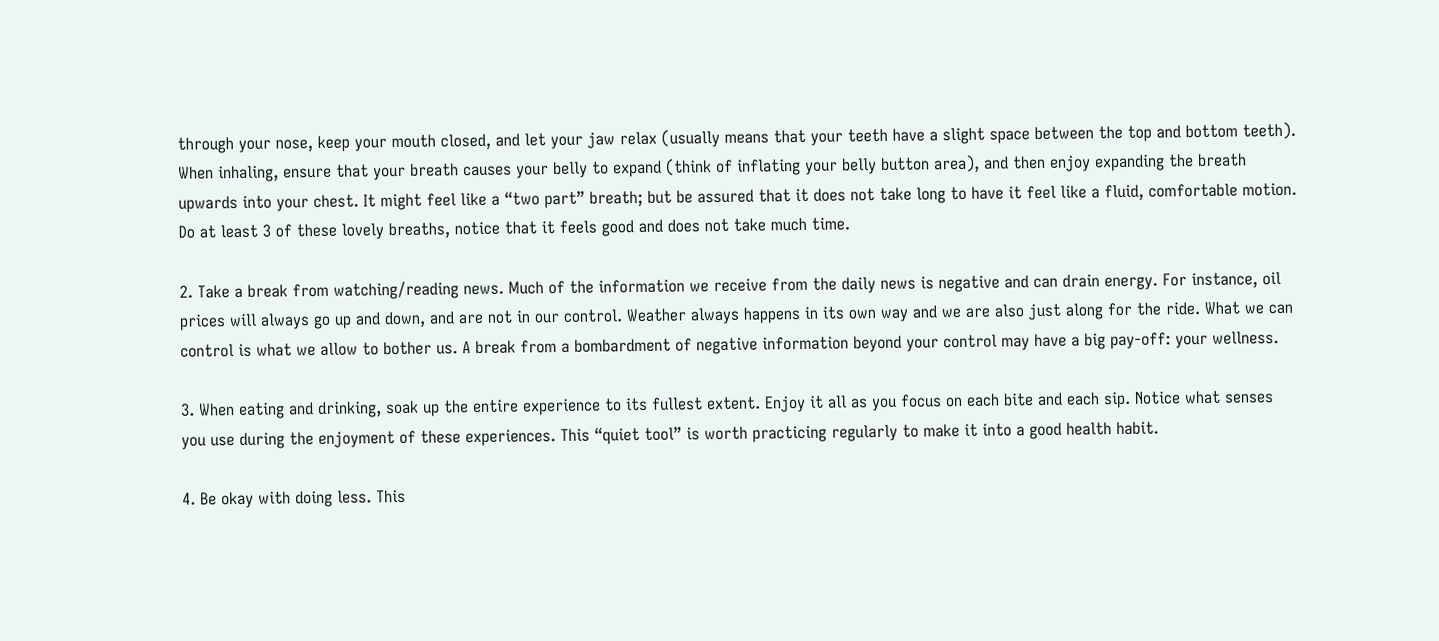through your nose, keep your mouth closed, and let your jaw relax (usually means that your teeth have a slight space between the top and bottom teeth). When inhaling, ensure that your breath causes your belly to expand (think of inflating your belly button area), and then enjoy expanding the breath upwards into your chest. It might feel like a “two part” breath; but be assured that it does not take long to have it feel like a fluid, comfortable motion. Do at least 3 of these lovely breaths, notice that it feels good and does not take much time.

2. Take a break from watching/reading news. Much of the information we receive from the daily news is negative and can drain energy. For instance, oil prices will always go up and down, and are not in our control. Weather always happens in its own way and we are also just along for the ride. What we can control is what we allow to bother us. A break from a bombardment of negative information beyond your control may have a big pay-off: your wellness.

3. When eating and drinking, soak up the entire experience to its fullest extent. Enjoy it all as you focus on each bite and each sip. Notice what senses you use during the enjoyment of these experiences. This “quiet tool” is worth practicing regularly to make it into a good health habit.

4. Be okay with doing less. This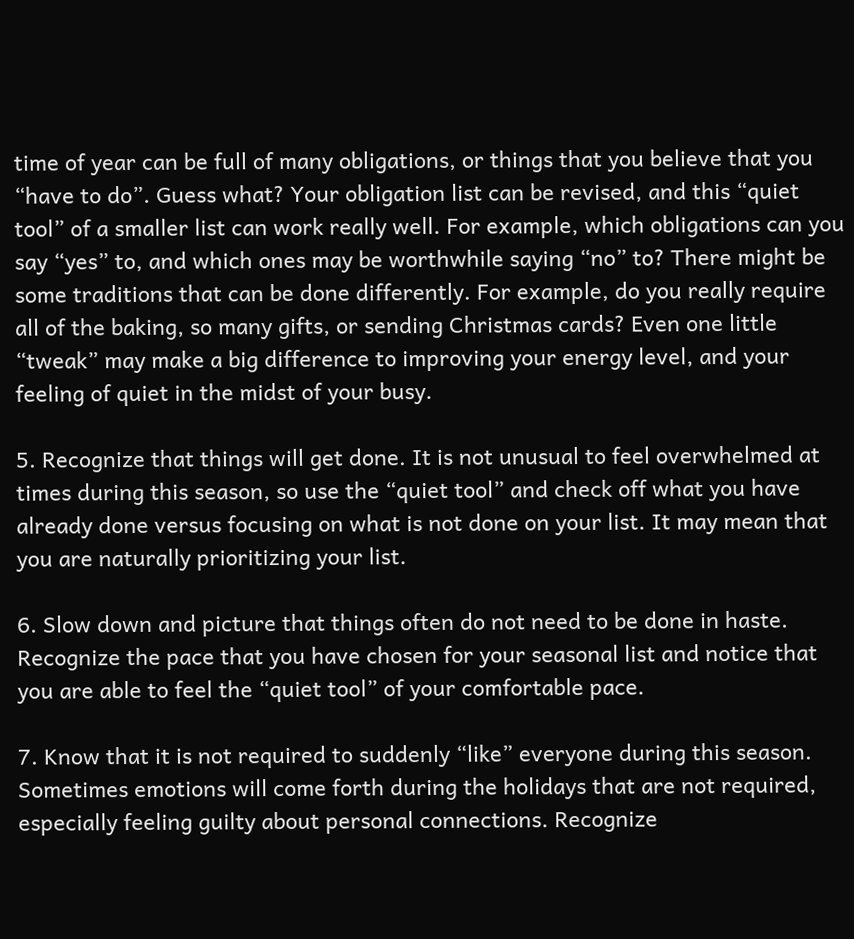time of year can be full of many obligations, or things that you believe that you “have to do”. Guess what? Your obligation list can be revised, and this “quiet tool” of a smaller list can work really well. For example, which obligations can you say “yes” to, and which ones may be worthwhile saying “no” to? There might be some traditions that can be done differently. For example, do you really require all of the baking, so many gifts, or sending Christmas cards? Even one little “tweak” may make a big difference to improving your energy level, and your feeling of quiet in the midst of your busy.

5. Recognize that things will get done. It is not unusual to feel overwhelmed at times during this season, so use the “quiet tool” and check off what you have already done versus focusing on what is not done on your list. It may mean that you are naturally prioritizing your list.

6. Slow down and picture that things often do not need to be done in haste. Recognize the pace that you have chosen for your seasonal list and notice that you are able to feel the “quiet tool” of your comfortable pace.

7. Know that it is not required to suddenly “like” everyone during this season. Sometimes emotions will come forth during the holidays that are not required, especially feeling guilty about personal connections. Recognize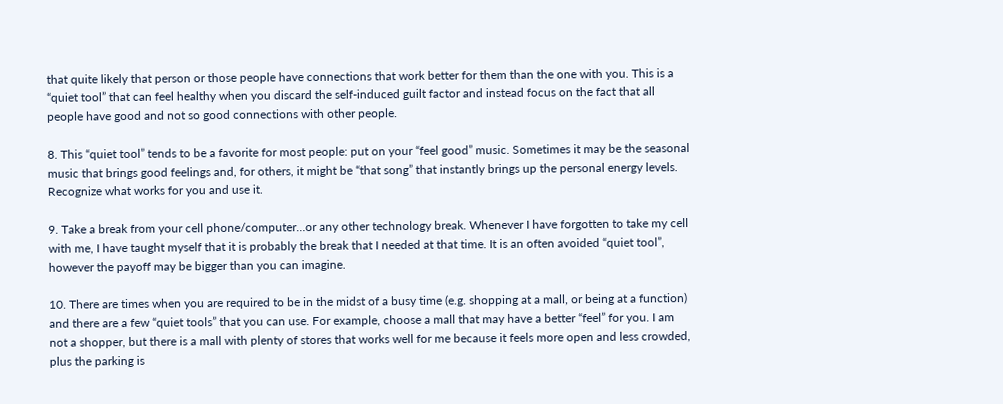that quite likely that person or those people have connections that work better for them than the one with you. This is a “quiet tool” that can feel healthy when you discard the self-induced guilt factor and instead focus on the fact that all people have good and not so good connections with other people.

8. This “quiet tool” tends to be a favorite for most people: put on your “feel good” music. Sometimes it may be the seasonal music that brings good feelings and, for others, it might be “that song” that instantly brings up the personal energy levels. Recognize what works for you and use it.

9. Take a break from your cell phone/computer…or any other technology break. Whenever I have forgotten to take my cell with me, I have taught myself that it is probably the break that I needed at that time. It is an often avoided “quiet tool”, however the payoff may be bigger than you can imagine.

10. There are times when you are required to be in the midst of a busy time (e.g. shopping at a mall, or being at a function) and there are a few “quiet tools” that you can use. For example, choose a mall that may have a better “feel” for you. I am not a shopper, but there is a mall with plenty of stores that works well for me because it feels more open and less crowded, plus the parking is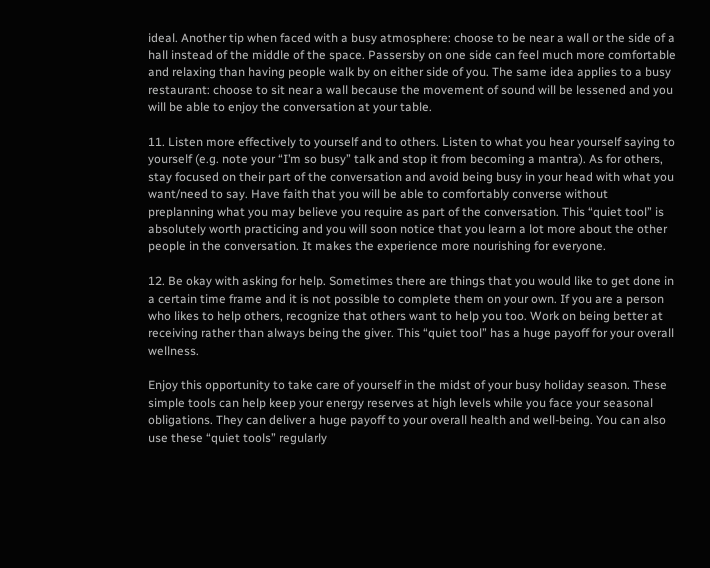ideal. Another tip when faced with a busy atmosphere: choose to be near a wall or the side of a hall instead of the middle of the space. Passersby on one side can feel much more comfortable and relaxing than having people walk by on either side of you. The same idea applies to a busy restaurant: choose to sit near a wall because the movement of sound will be lessened and you will be able to enjoy the conversation at your table.

11. Listen more effectively to yourself and to others. Listen to what you hear yourself saying to yourself (e.g. note your “I’m so busy” talk and stop it from becoming a mantra). As for others, stay focused on their part of the conversation and avoid being busy in your head with what you want/need to say. Have faith that you will be able to comfortably converse without preplanning what you may believe you require as part of the conversation. This “quiet tool” is absolutely worth practicing and you will soon notice that you learn a lot more about the other people in the conversation. It makes the experience more nourishing for everyone.

12. Be okay with asking for help. Sometimes there are things that you would like to get done in a certain time frame and it is not possible to complete them on your own. If you are a person who likes to help others, recognize that others want to help you too. Work on being better at receiving rather than always being the giver. This “quiet tool” has a huge payoff for your overall wellness.

Enjoy this opportunity to take care of yourself in the midst of your busy holiday season. These simple tools can help keep your energy reserves at high levels while you face your seasonal obligations. They can deliver a huge payoff to your overall health and well-being. You can also use these “quiet tools” regularly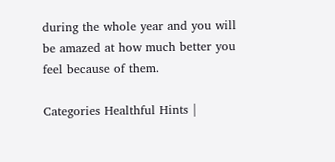during the whole year and you will be amazed at how much better you feel because of them.

Categories Healthful Hints |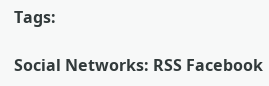Tags:

Social Networks: RSS Facebook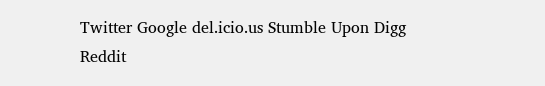Twitter Google del.icio.us Stumble Upon Digg Reddit